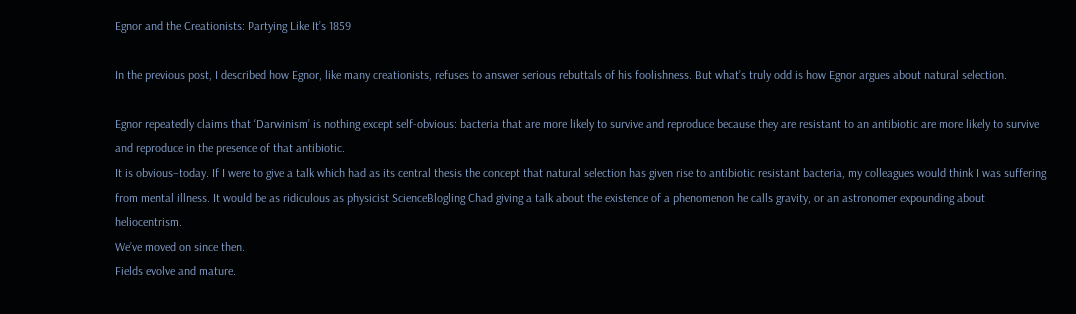Egnor and the Creationists: Partying Like It’s 1859

In the previous post, I described how Egnor, like many creationists, refuses to answer serious rebuttals of his foolishness. But what’s truly odd is how Egnor argues about natural selection.

Egnor repeatedly claims that ‘Darwinism’ is nothing except self-obvious: bacteria that are more likely to survive and reproduce because they are resistant to an antibiotic are more likely to survive and reproduce in the presence of that antibiotic.
It is obvious–today. If I were to give a talk which had as its central thesis the concept that natural selection has given rise to antibiotic resistant bacteria, my colleagues would think I was suffering from mental illness. It would be as ridiculous as physicist ScienceBlogling Chad giving a talk about the existence of a phenomenon he calls gravity, or an astronomer expounding about heliocentrism.
We’ve moved on since then.
Fields evolve and mature.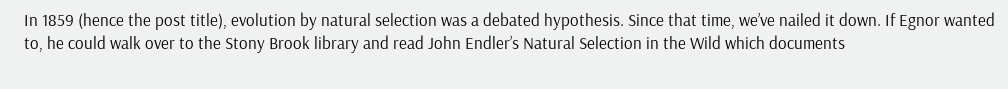In 1859 (hence the post title), evolution by natural selection was a debated hypothesis. Since that time, we’ve nailed it down. If Egnor wanted to, he could walk over to the Stony Brook library and read John Endler’s Natural Selection in the Wild which documents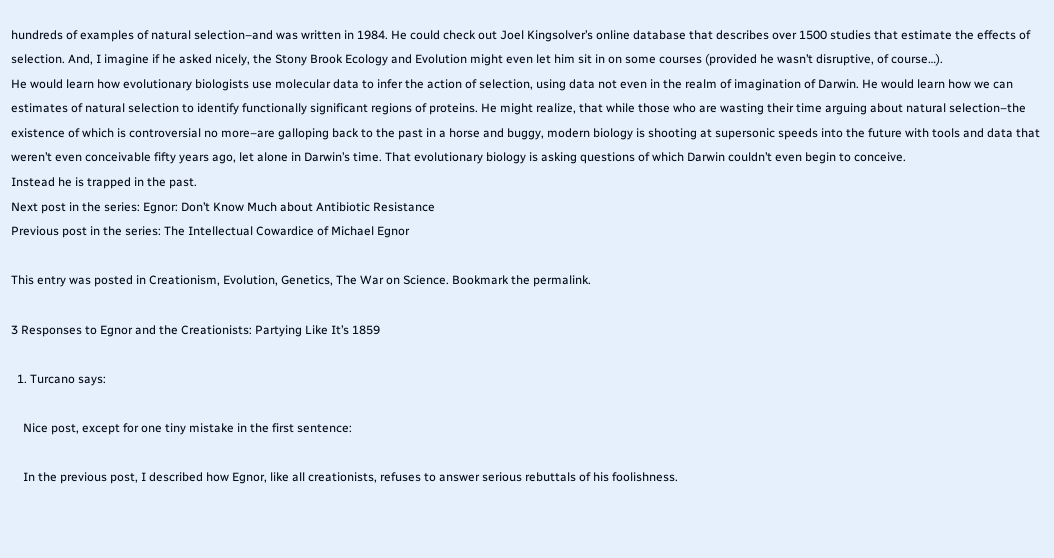hundreds of examples of natural selection–and was written in 1984. He could check out Joel Kingsolver’s online database that describes over 1500 studies that estimate the effects of selection. And, I imagine if he asked nicely, the Stony Brook Ecology and Evolution might even let him sit in on some courses (provided he wasn’t disruptive, of course…).
He would learn how evolutionary biologists use molecular data to infer the action of selection, using data not even in the realm of imagination of Darwin. He would learn how we can estimates of natural selection to identify functionally significant regions of proteins. He might realize, that while those who are wasting their time arguing about natural selection–the existence of which is controversial no more–are galloping back to the past in a horse and buggy, modern biology is shooting at supersonic speeds into the future with tools and data that weren’t even conceivable fifty years ago, let alone in Darwin’s time. That evolutionary biology is asking questions of which Darwin couldn’t even begin to conceive.
Instead he is trapped in the past.
Next post in the series: Egnor: Don’t Know Much about Antibiotic Resistance
Previous post in the series: The Intellectual Cowardice of Michael Egnor

This entry was posted in Creationism, Evolution, Genetics, The War on Science. Bookmark the permalink.

3 Responses to Egnor and the Creationists: Partying Like It’s 1859

  1. Turcano says:

    Nice post, except for one tiny mistake in the first sentence:

    In the previous post, I described how Egnor, like all creationists, refuses to answer serious rebuttals of his foolishness.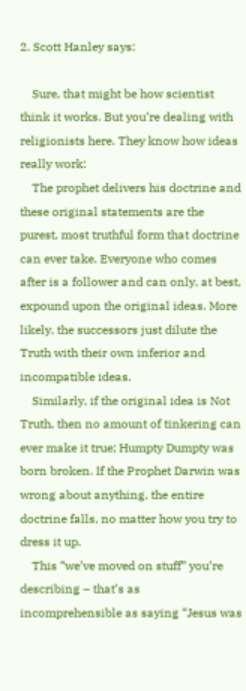2. Scott Hanley says:

    Sure, that might be how scientist think it works. But you’re dealing with religionists here. They know how ideas really work:
    The prophet delivers his doctrine and these original statements are the purest, most truthful form that doctrine can ever take. Everyone who comes after is a follower and can only, at best, expound upon the original ideas. More likely, the successors just dilute the Truth with their own inferior and incompatible ideas.
    Similarly, if the original idea is Not Truth, then no amount of tinkering can ever make it true; Humpty Dumpty was born broken. If the Prophet Darwin was wrong about anything, the entire doctrine falls, no matter how you try to dress it up.
    This “we’ve moved on stuff” you’re describing – that’s as incomprehensible as saying “Jesus was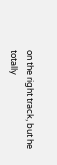on the right track, but he totally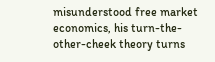misunderstood free market economics, his turn-the-other-cheek theory turns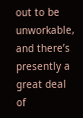out to be unworkable, and there’s presently a great deal of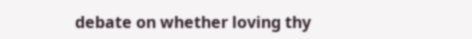debate on whether loving thy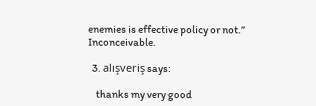enemies is effective policy or not.” Inconceivable.

  3. alışveriş says:

    thanks my very good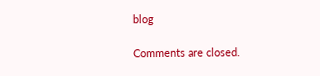blog

Comments are closed.